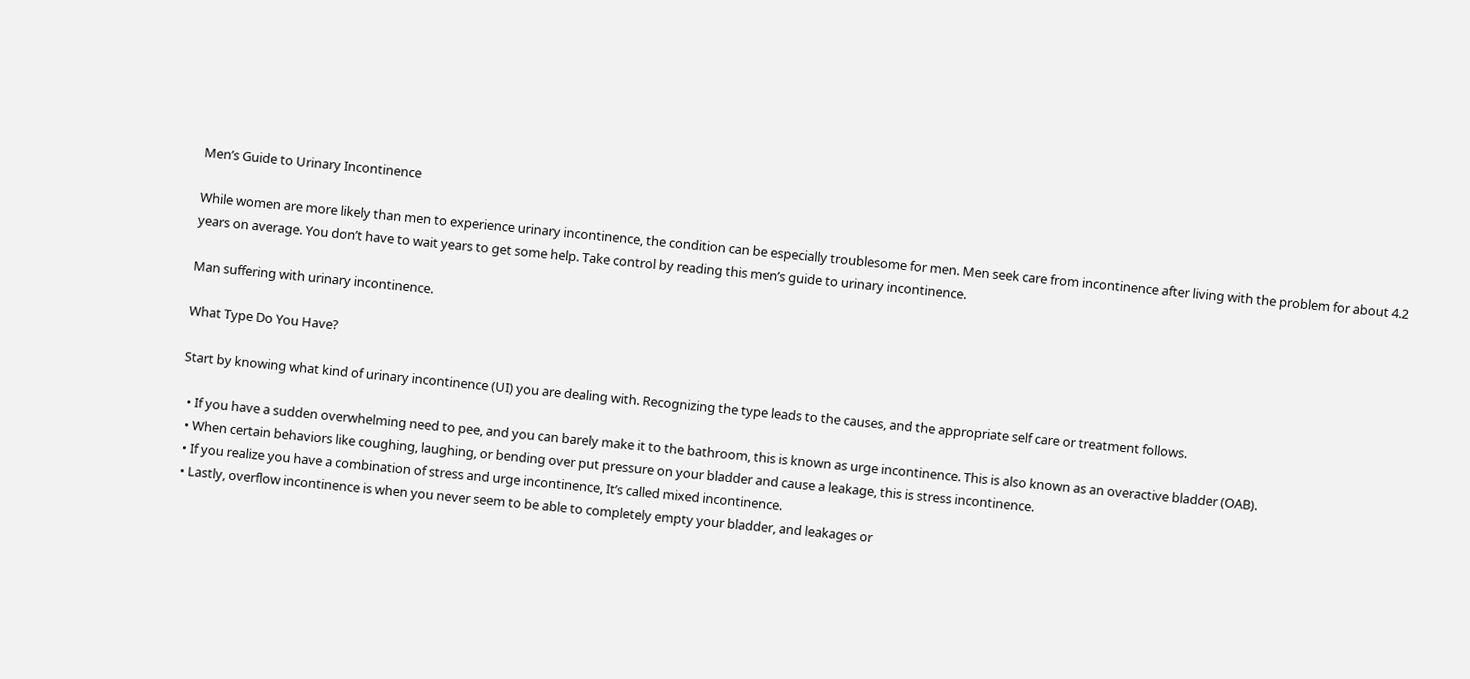Men’s Guide to Urinary Incontinence

While women are more likely than men to experience urinary incontinence, the condition can be especially troublesome for men. Men seek care from incontinence after living with the problem for about 4.2 years on average. You don’t have to wait years to get some help. Take control by reading this men’s guide to urinary incontinence.

Man suffering with urinary incontinence.

What Type Do You Have?

Start by knowing what kind of urinary incontinence (UI) you are dealing with. Recognizing the type leads to the causes, and the appropriate self care or treatment follows.

  • If you have a sudden overwhelming need to pee, and you can barely make it to the bathroom, this is known as urge incontinence. This is also known as an overactive bladder (OAB).
  • When certain behaviors like coughing, laughing, or bending over put pressure on your bladder and cause a leakage, this is stress incontinence.
  • If you realize you have a combination of stress and urge incontinence, It’s called mixed incontinence.
  • Lastly, overflow incontinence is when you never seem to be able to completely empty your bladder, and leakages or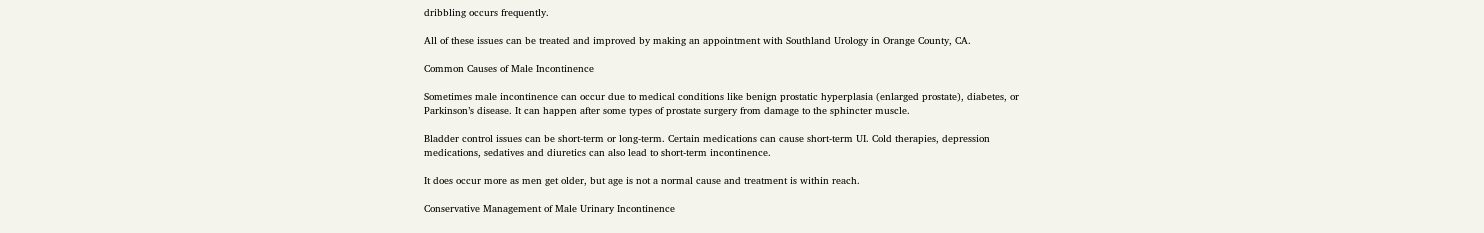dribbling occurs frequently.

All of these issues can be treated and improved by making an appointment with Southland Urology in Orange County, CA.

Common Causes of Male Incontinence

Sometimes male incontinence can occur due to medical conditions like benign prostatic hyperplasia (enlarged prostate), diabetes, or Parkinson’s disease. It can happen after some types of prostate surgery from damage to the sphincter muscle.

Bladder control issues can be short-term or long-term. Certain medications can cause short-term UI. Cold therapies, depression medications, sedatives and diuretics can also lead to short-term incontinence.

It does occur more as men get older, but age is not a normal cause and treatment is within reach.

Conservative Management of Male Urinary Incontinence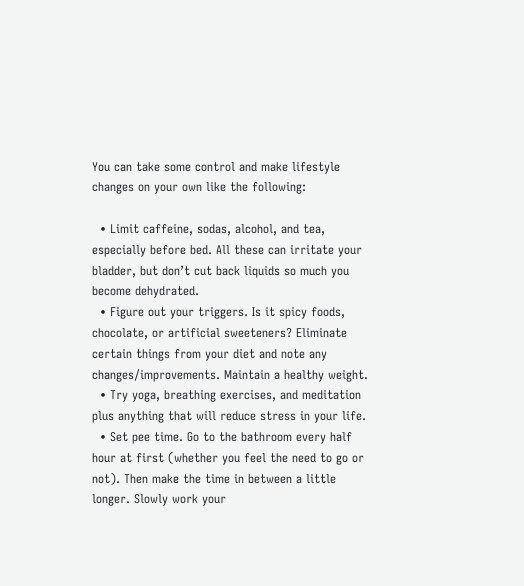You can take some control and make lifestyle changes on your own like the following:

  • Limit caffeine, sodas, alcohol, and tea, especially before bed. All these can irritate your bladder, but don’t cut back liquids so much you become dehydrated.
  • Figure out your triggers. Is it spicy foods, chocolate, or artificial sweeteners? Eliminate certain things from your diet and note any changes/improvements. Maintain a healthy weight.
  • Try yoga, breathing exercises, and meditation plus anything that will reduce stress in your life.
  • Set pee time. Go to the bathroom every half hour at first (whether you feel the need to go or not). Then make the time in between a little longer. Slowly work your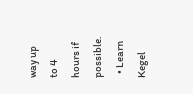way up to 4 hours if possible.
  • Learn Kegel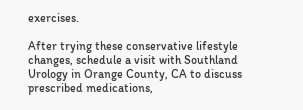exercises.

After trying these conservative lifestyle changes, schedule a visit with Southland Urology in Orange County, CA to discuss prescribed medications,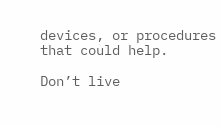devices, or procedures that could help.

Don’t live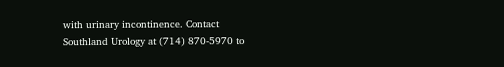with urinary incontinence. Contact Southland Urology at (714) 870-5970 to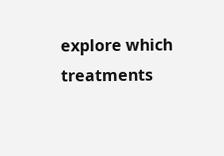explore which treatments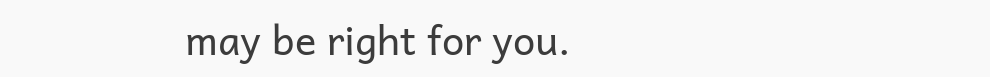may be right for you.